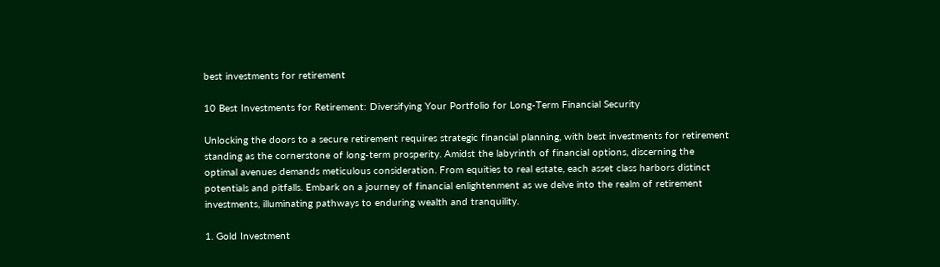best investments for retirement

10 Best Investments for Retirement: Diversifying Your Portfolio for Long-Term Financial Security

Unlocking the doors to a secure retirement requires strategic financial planning, with best investments for retirement standing as the cornerstone of long-term prosperity. Amidst the labyrinth of financial options, discerning the optimal avenues demands meticulous consideration. From equities to real estate, each asset class harbors distinct potentials and pitfalls. Embark on a journey of financial enlightenment as we delve into the realm of retirement investments, illuminating pathways to enduring wealth and tranquility.

1. Gold Investment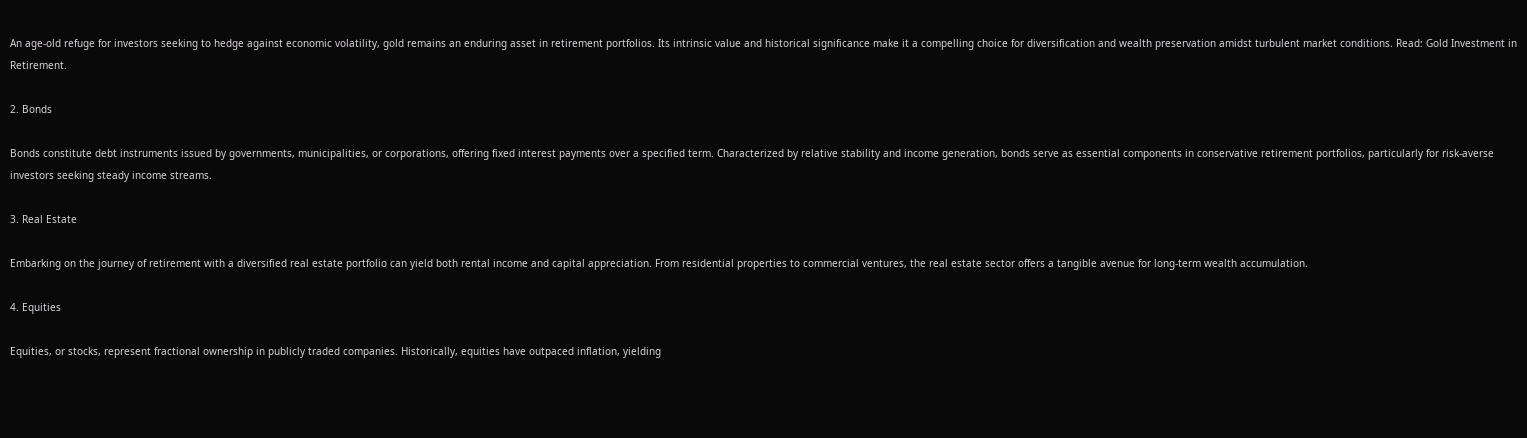An age-old refuge for investors seeking to hedge against economic volatility, gold remains an enduring asset in retirement portfolios. Its intrinsic value and historical significance make it a compelling choice for diversification and wealth preservation amidst turbulent market conditions. Read: Gold Investment in Retirement.

2. Bonds

Bonds constitute debt instruments issued by governments, municipalities, or corporations, offering fixed interest payments over a specified term. Characterized by relative stability and income generation, bonds serve as essential components in conservative retirement portfolios, particularly for risk-averse investors seeking steady income streams.

3. Real Estate

Embarking on the journey of retirement with a diversified real estate portfolio can yield both rental income and capital appreciation. From residential properties to commercial ventures, the real estate sector offers a tangible avenue for long-term wealth accumulation.

4. Equities

Equities, or stocks, represent fractional ownership in publicly traded companies. Historically, equities have outpaced inflation, yielding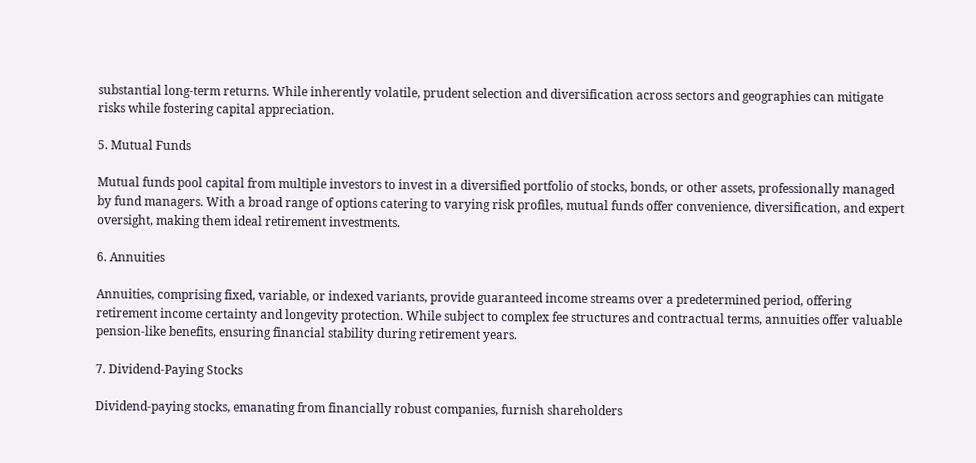substantial long-term returns. While inherently volatile, prudent selection and diversification across sectors and geographies can mitigate risks while fostering capital appreciation.

5. Mutual Funds

Mutual funds pool capital from multiple investors to invest in a diversified portfolio of stocks, bonds, or other assets, professionally managed by fund managers. With a broad range of options catering to varying risk profiles, mutual funds offer convenience, diversification, and expert oversight, making them ideal retirement investments.

6. Annuities

Annuities, comprising fixed, variable, or indexed variants, provide guaranteed income streams over a predetermined period, offering retirement income certainty and longevity protection. While subject to complex fee structures and contractual terms, annuities offer valuable pension-like benefits, ensuring financial stability during retirement years.

7. Dividend-Paying Stocks

Dividend-paying stocks, emanating from financially robust companies, furnish shareholders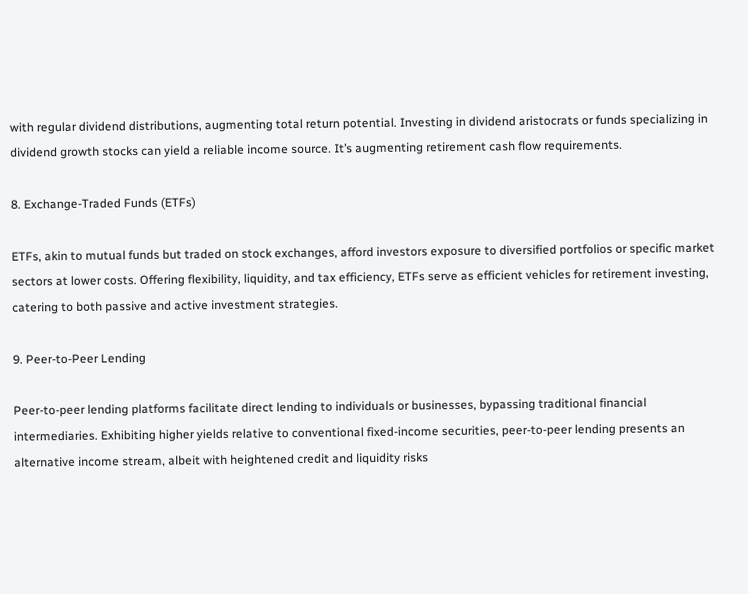with regular dividend distributions, augmenting total return potential. Investing in dividend aristocrats or funds specializing in dividend growth stocks can yield a reliable income source. It’s augmenting retirement cash flow requirements.

8. Exchange-Traded Funds (ETFs)

ETFs, akin to mutual funds but traded on stock exchanges, afford investors exposure to diversified portfolios or specific market sectors at lower costs. Offering flexibility, liquidity, and tax efficiency, ETFs serve as efficient vehicles for retirement investing, catering to both passive and active investment strategies.

9. Peer-to-Peer Lending

Peer-to-peer lending platforms facilitate direct lending to individuals or businesses, bypassing traditional financial intermediaries. Exhibiting higher yields relative to conventional fixed-income securities, peer-to-peer lending presents an alternative income stream, albeit with heightened credit and liquidity risks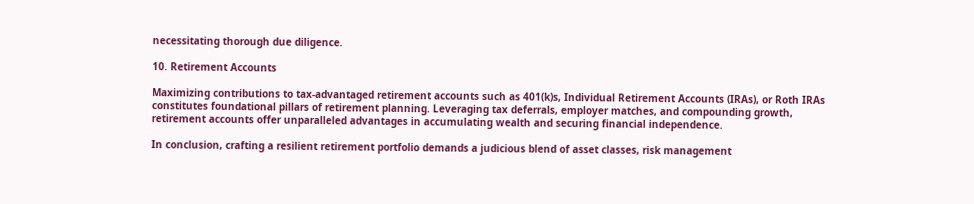necessitating thorough due diligence.

10. Retirement Accounts

Maximizing contributions to tax-advantaged retirement accounts such as 401(k)s, Individual Retirement Accounts (IRAs), or Roth IRAs constitutes foundational pillars of retirement planning. Leveraging tax deferrals, employer matches, and compounding growth, retirement accounts offer unparalleled advantages in accumulating wealth and securing financial independence.

In conclusion, crafting a resilient retirement portfolio demands a judicious blend of asset classes, risk management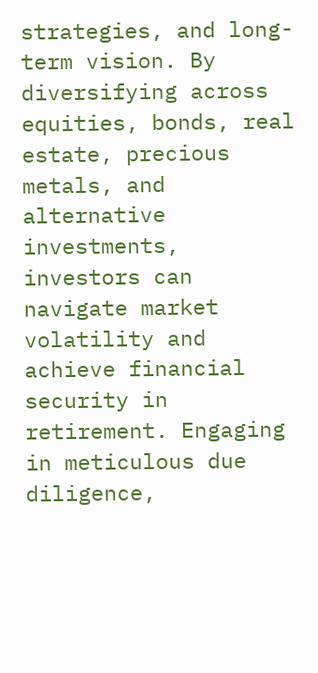strategies, and long-term vision. By diversifying across equities, bonds, real estate, precious metals, and alternative investments, investors can navigate market volatility and achieve financial security in retirement. Engaging in meticulous due diligence,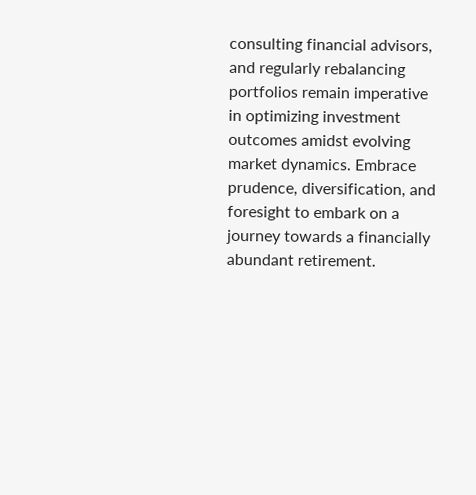consulting financial advisors, and regularly rebalancing portfolios remain imperative in optimizing investment outcomes amidst evolving market dynamics. Embrace prudence, diversification, and foresight to embark on a journey towards a financially abundant retirement.